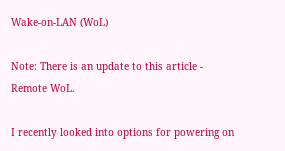Wake-on-LAN (WoL)

Note: There is an update to this article - Remote WoL.

I recently looked into options for powering on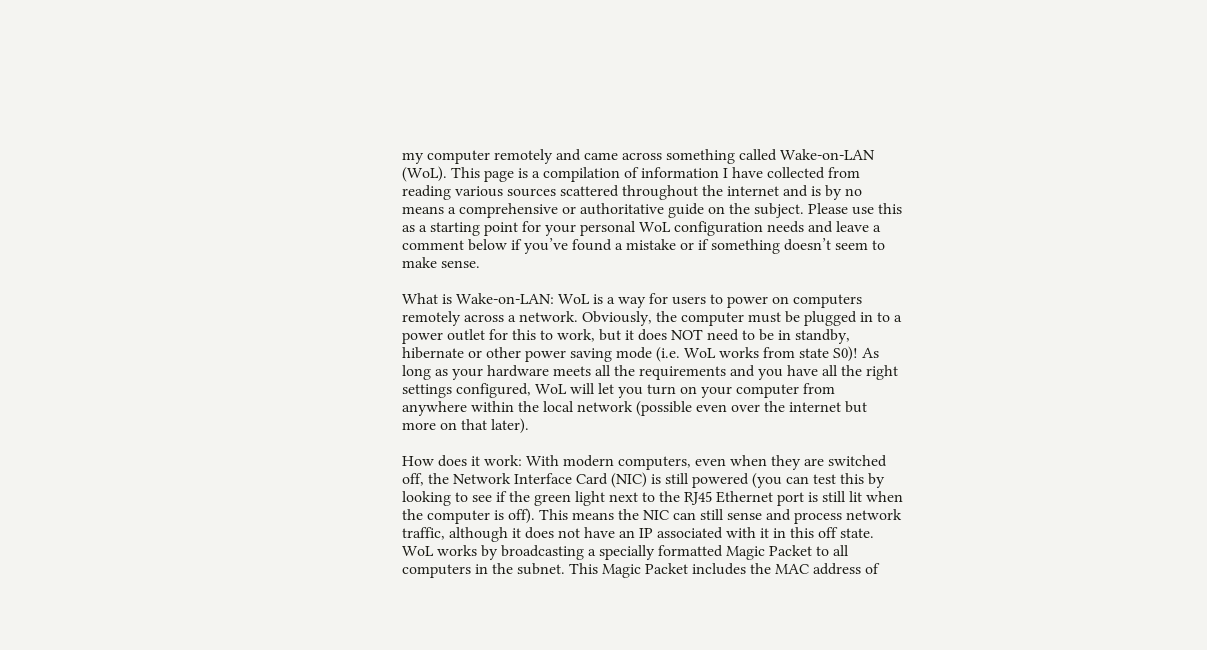my computer remotely and came across something called Wake-on-LAN (WoL). This page is a compilation of information I have collected from reading various sources scattered throughout the internet and is by no means a comprehensive or authoritative guide on the subject. Please use this as a starting point for your personal WoL configuration needs and leave a comment below if you’ve found a mistake or if something doesn’t seem to make sense.

What is Wake-on-LAN: WoL is a way for users to power on computers remotely across a network. Obviously, the computer must be plugged in to a power outlet for this to work, but it does NOT need to be in standby, hibernate or other power saving mode (i.e. WoL works from state S0)! As long as your hardware meets all the requirements and you have all the right settings configured, WoL will let you turn on your computer from anywhere within the local network (possible even over the internet but more on that later).

How does it work: With modern computers, even when they are switched off, the Network Interface Card (NIC) is still powered (you can test this by looking to see if the green light next to the RJ45 Ethernet port is still lit when the computer is off). This means the NIC can still sense and process network traffic, although it does not have an IP associated with it in this off state. WoL works by broadcasting a specially formatted Magic Packet to all computers in the subnet. This Magic Packet includes the MAC address of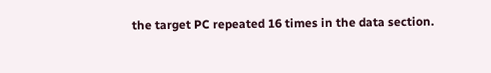the target PC repeated 16 times in the data section.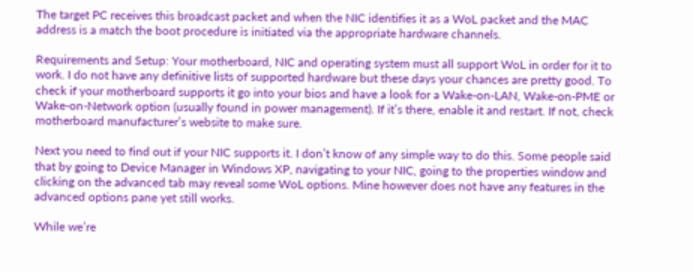The target PC receives this broadcast packet and when the NIC identifies it as a WoL packet and the MAC address is a match the boot procedure is initiated via the appropriate hardware channels.

Requirements and Setup: Your motherboard, NIC and operating system must all support WoL in order for it to work. I do not have any definitive lists of supported hardware but these days your chances are pretty good. To check if your motherboard supports it go into your bios and have a look for a Wake-on-LAN, Wake-on-PME or Wake-on-Network option (usually found in power management). If it’s there, enable it and restart. If not, check motherboard manufacturer’s website to make sure.

Next you need to find out if your NIC supports it. I don’t know of any simple way to do this. Some people said that by going to Device Manager in Windows XP, navigating to your NIC, going to the properties window and clicking on the advanced tab may reveal some WoL options. Mine however does not have any features in the advanced options pane yet still works.

While we’re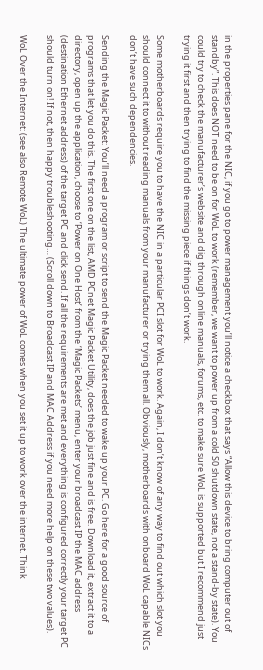in the properties pane for the NIC, if you go to power management you’ll notice a checkbox that says “Allow this device to bring computer out of standby”. This does NOT need to be on for WoL to work (remember, we want to power up from a cold S0 shutdown state, not a stand-by state). You could try to check the manufacturer’s website and dig through online manuals, forums, etc. to make sure WoL is supported but I recommend just trying it first and then trying to find the missing piece if things don’t work.

Some motherboards require you to have the NIC in a particular PCI slot for WoL to work. Again, I don’t know of any way to find out which slot you should connect it to without reading manuals from your manufacturer or trying them all. Obviously, motherboards with onboard WoL capable NICs don’t have such dependencies.

Sending the Magic Packet: You’ll need a program or script to send the Magic Packet needed to wake up your PC. Go here for a good source of programs that let you do this. The first one on the list, AMD PCnet Magic Packet Utility, does the job just fine and is free. Download it, extract it to a directory, open up the application, choose to ‘Power on One Host’ from the ‘Magic Packets’ menu, enter your broadcast IP the MAC address (destination Ethernet address) of the target PC and click send. If all the requirements are met and everything is configured correctly your target PC should turn on! If not, then happy troubleshooting… (Scroll down to Broadcast IP and MAC Address if you need more help on these two values).

WoL Over the Internet: (see also Remote WoL) The ultimate power of WoL comes when you set it up to work over the internet. Think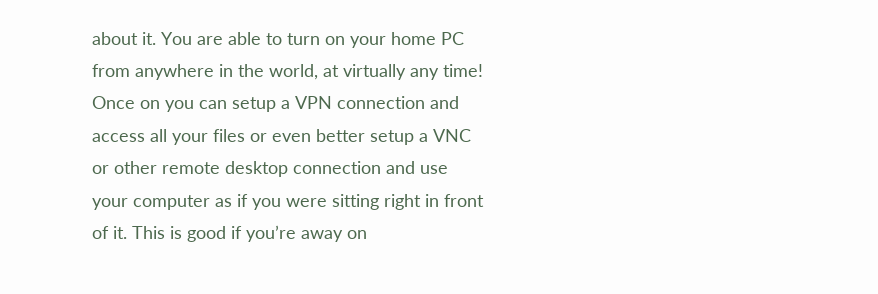about it. You are able to turn on your home PC from anywhere in the world, at virtually any time! Once on you can setup a VPN connection and access all your files or even better setup a VNC or other remote desktop connection and use your computer as if you were sitting right in front of it. This is good if you’re away on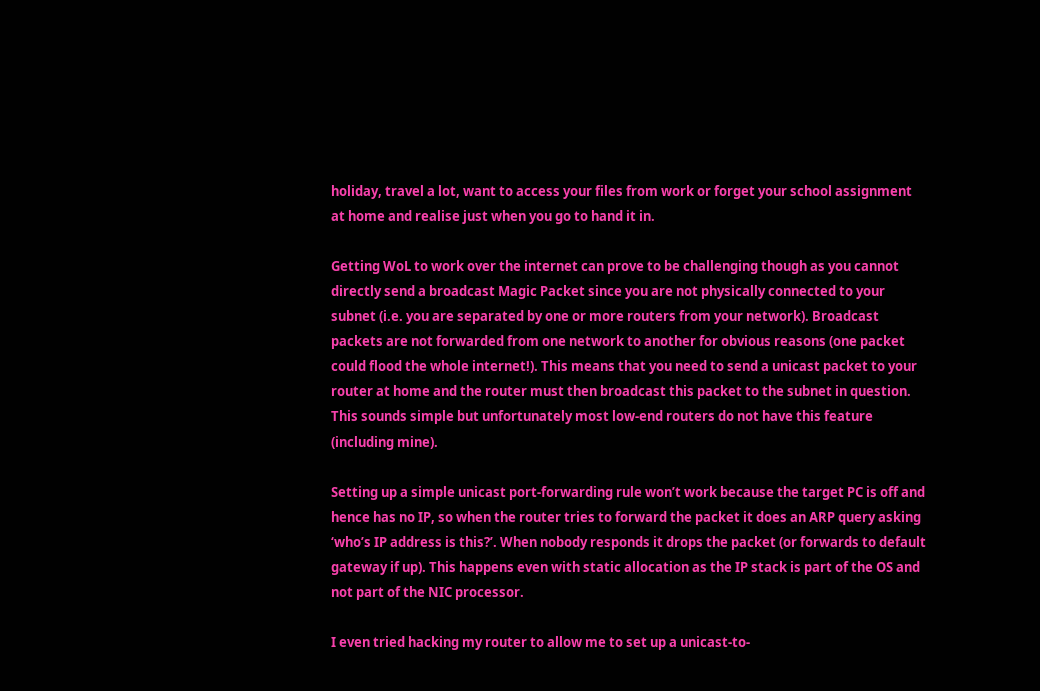holiday, travel a lot, want to access your files from work or forget your school assignment at home and realise just when you go to hand it in.

Getting WoL to work over the internet can prove to be challenging though as you cannot directly send a broadcast Magic Packet since you are not physically connected to your subnet (i.e. you are separated by one or more routers from your network). Broadcast packets are not forwarded from one network to another for obvious reasons (one packet could flood the whole internet!). This means that you need to send a unicast packet to your router at home and the router must then broadcast this packet to the subnet in question. This sounds simple but unfortunately most low-end routers do not have this feature (including mine).

Setting up a simple unicast port-forwarding rule won’t work because the target PC is off and hence has no IP, so when the router tries to forward the packet it does an ARP query asking ‘who’s IP address is this?’. When nobody responds it drops the packet (or forwards to default gateway if up). This happens even with static allocation as the IP stack is part of the OS and not part of the NIC processor.

I even tried hacking my router to allow me to set up a unicast-to-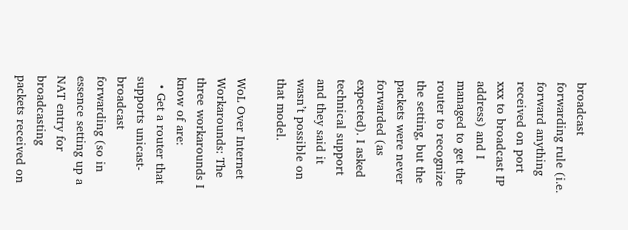broadcast forwarding rule (i.e. forward anything received on port xxx to broadcast IP address) and I managed to get the router to recognize the setting, but the packets were never forwarded (as expected). I asked technical support and they said it wasn’t possible on that model.

WoL Over Internet Workarounds: The three workarounds I know of are:
  • Get a router that supports unicast-broadcast forwarding (so in essence setting up a NAT entry for broadcasting packets received on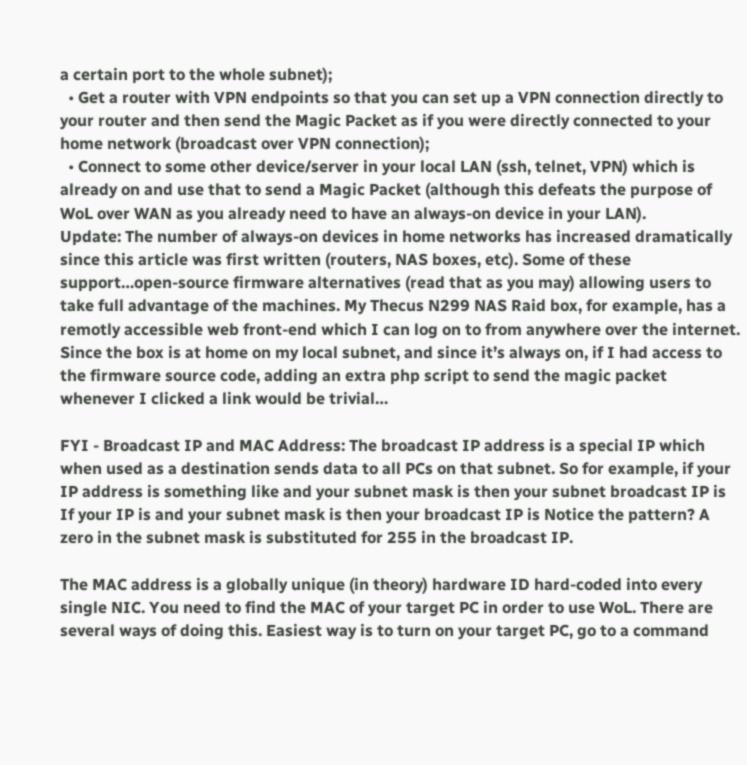a certain port to the whole subnet);
  • Get a router with VPN endpoints so that you can set up a VPN connection directly to your router and then send the Magic Packet as if you were directly connected to your home network (broadcast over VPN connection);
  • Connect to some other device/server in your local LAN (ssh, telnet, VPN) which is already on and use that to send a Magic Packet (although this defeats the purpose of WoL over WAN as you already need to have an always-on device in your LAN).
Update: The number of always-on devices in home networks has increased dramatically since this article was first written (routers, NAS boxes, etc). Some of these support…open-source firmware alternatives (read that as you may) allowing users to take full advantage of the machines. My Thecus N299 NAS Raid box, for example, has a remotly accessible web front-end which I can log on to from anywhere over the internet. Since the box is at home on my local subnet, and since it’s always on, if I had access to the firmware source code, adding an extra php script to send the magic packet whenever I clicked a link would be trivial…

FYI - Broadcast IP and MAC Address: The broadcast IP address is a special IP which when used as a destination sends data to all PCs on that subnet. So for example, if your IP address is something like and your subnet mask is then your subnet broadcast IP is If your IP is and your subnet mask is then your broadcast IP is Notice the pattern? A zero in the subnet mask is substituted for 255 in the broadcast IP.

The MAC address is a globally unique (in theory) hardware ID hard-coded into every single NIC. You need to find the MAC of your target PC in order to use WoL. There are several ways of doing this. Easiest way is to turn on your target PC, go to a command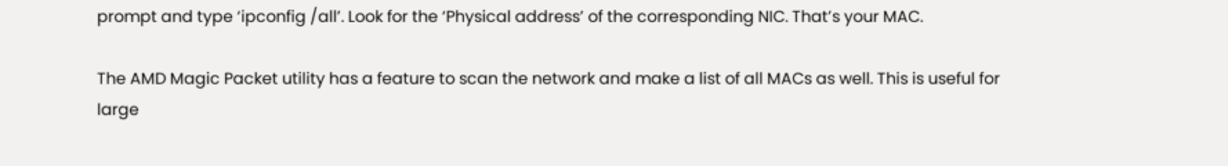prompt and type ‘ipconfig /all’. Look for the ‘Physical address’ of the corresponding NIC. That’s your MAC.

The AMD Magic Packet utility has a feature to scan the network and make a list of all MACs as well. This is useful for large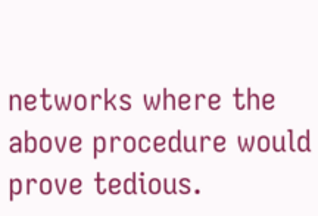networks where the above procedure would prove tedious.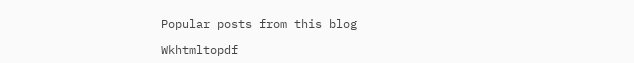Popular posts from this blog

Wkhtmltopdf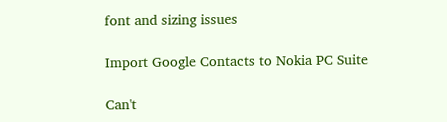font and sizing issues

Import Google Contacts to Nokia PC Suite

Can't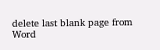delete last blank page from Word